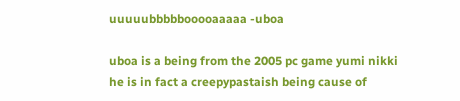uuuuubbbbbooooaaaaa -uboa

uboa is a being from the 2005 pc game yumi nikki he is in fact a creepypastaish being cause of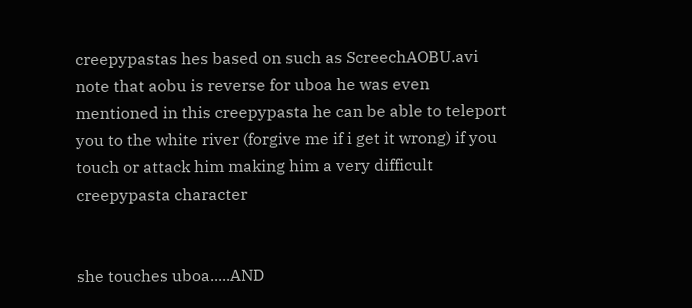creepypastas hes based on such as ScreechAOBU.avi note that aobu is reverse for uboa he was even mentioned in this creepypasta he can be able to teleport you to the white river (forgive me if i get it wrong) if you touch or attack him making him a very difficult creepypasta character


she touches uboa.....AND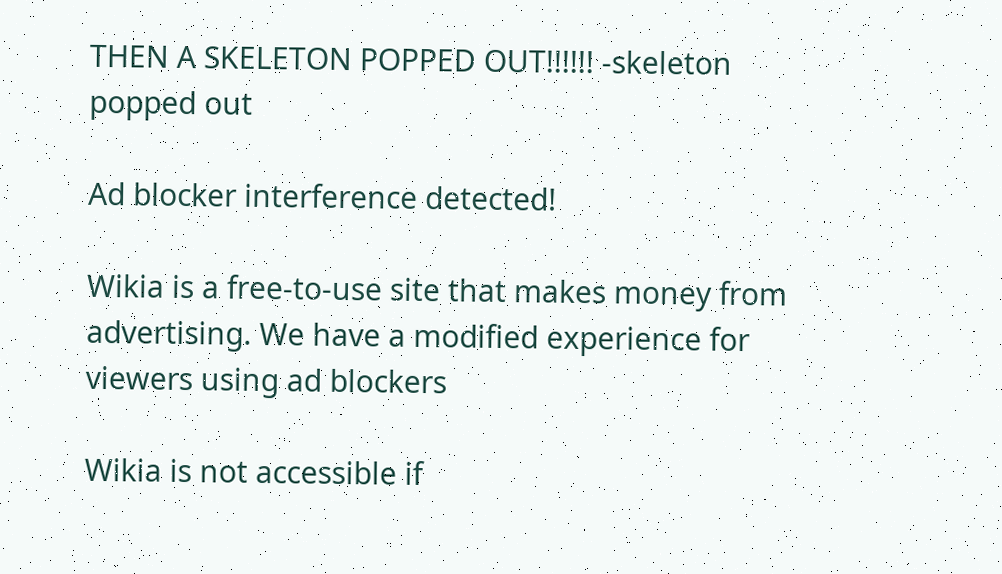THEN A SKELETON POPPED OUT!!!!!! -skeleton popped out

Ad blocker interference detected!

Wikia is a free-to-use site that makes money from advertising. We have a modified experience for viewers using ad blockers

Wikia is not accessible if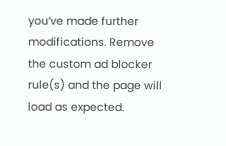you’ve made further modifications. Remove the custom ad blocker rule(s) and the page will load as expected.